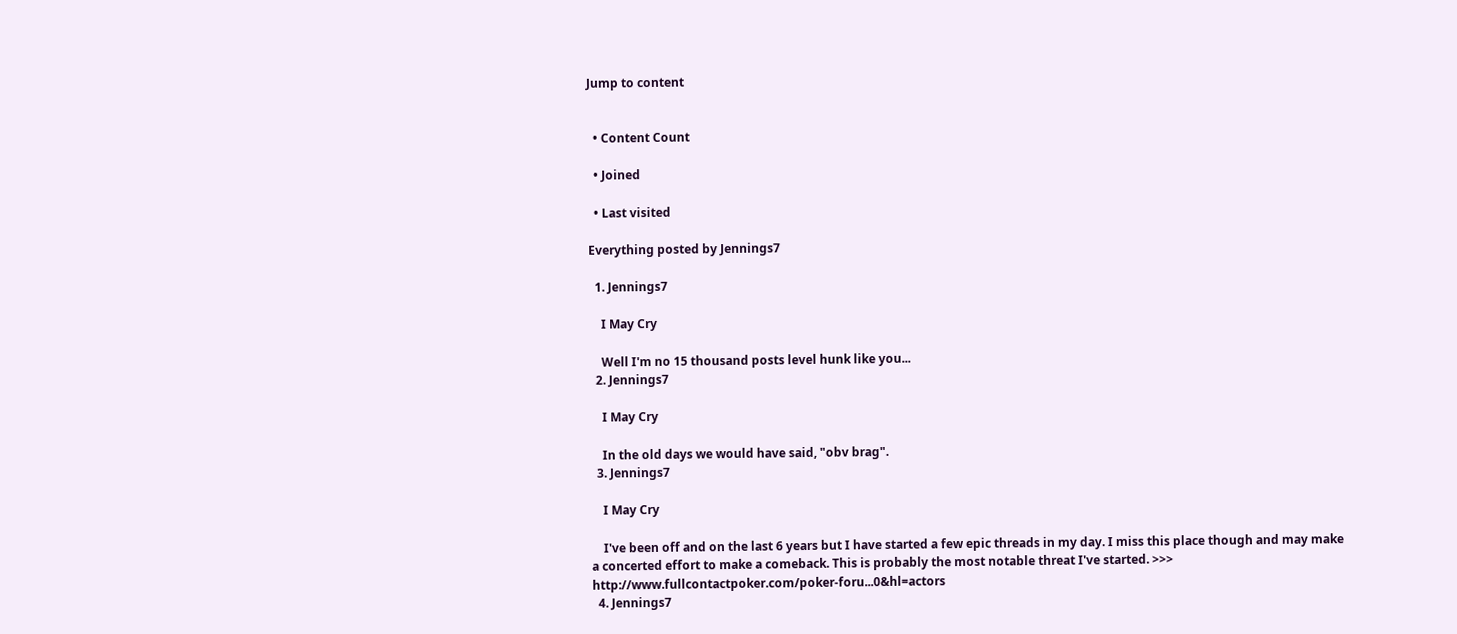Jump to content


  • Content Count

  • Joined

  • Last visited

Everything posted by Jennings7

  1. Jennings7

    I May Cry

    Well I'm no 15 thousand posts level hunk like you...
  2. Jennings7

    I May Cry

    In the old days we would have said, "obv brag".
  3. Jennings7

    I May Cry

    I've been off and on the last 6 years but I have started a few epic threads in my day. I miss this place though and may make a concerted effort to make a comeback. This is probably the most notable threat I've started. >>> http://www.fullcontactpoker.com/poker-foru...0&hl=actors
  4. Jennings7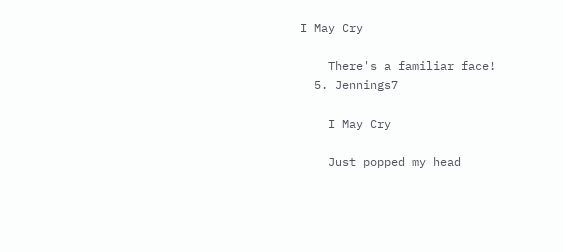I May Cry

    There's a familiar face!
  5. Jennings7

    I May Cry

    Just popped my head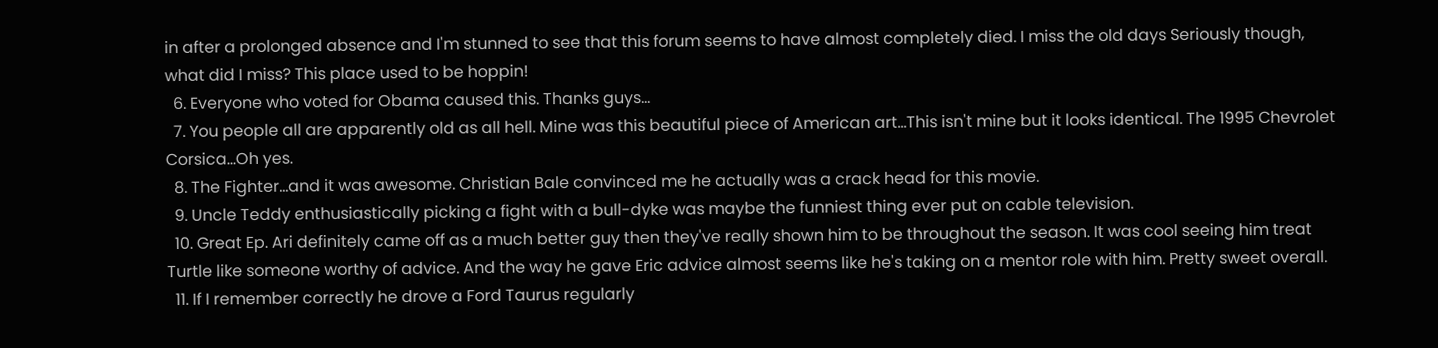in after a prolonged absence and I'm stunned to see that this forum seems to have almost completely died. I miss the old days Seriously though, what did I miss? This place used to be hoppin!
  6. Everyone who voted for Obama caused this. Thanks guys...
  7. You people all are apparently old as all hell. Mine was this beautiful piece of American art...This isn't mine but it looks identical. The 1995 Chevrolet Corsica...Oh yes.
  8. The Fighter...and it was awesome. Christian Bale convinced me he actually was a crack head for this movie.
  9. Uncle Teddy enthusiastically picking a fight with a bull-dyke was maybe the funniest thing ever put on cable television.
  10. Great Ep. Ari definitely came off as a much better guy then they've really shown him to be throughout the season. It was cool seeing him treat Turtle like someone worthy of advice. And the way he gave Eric advice almost seems like he's taking on a mentor role with him. Pretty sweet overall.
  11. If I remember correctly he drove a Ford Taurus regularly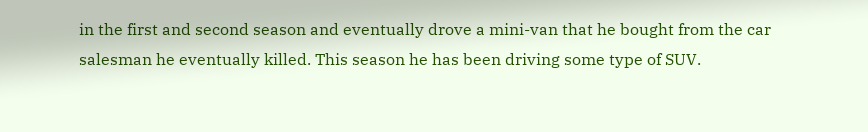in the first and second season and eventually drove a mini-van that he bought from the car salesman he eventually killed. This season he has been driving some type of SUV.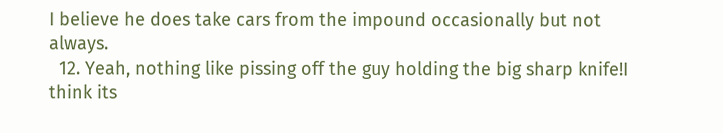I believe he does take cars from the impound occasionally but not always.
  12. Yeah, nothing like pissing off the guy holding the big sharp knife!I think its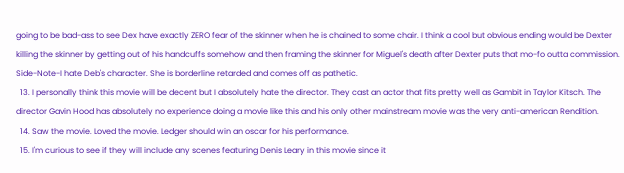going to be bad-ass to see Dex have exactly ZERO fear of the skinner when he is chained to some chair. I think a cool but obvious ending would be Dexter killing the skinner by getting out of his handcuffs somehow and then framing the skinner for Miguel's death after Dexter puts that mo-fo outta commission. Side-Note-I hate Deb's character. She is borderline retarded and comes off as pathetic.
  13. I personally think this movie will be decent but I absolutely hate the director. They cast an actor that fits pretty well as Gambit in Taylor Kitsch. The director Gavin Hood has absolutely no experience doing a movie like this and his only other mainstream movie was the very anti-american Rendition.
  14. Saw the movie. Loved the movie. Ledger should win an oscar for his performance.
  15. I'm curious to see if they will include any scenes featuring Denis Leary in this movie since it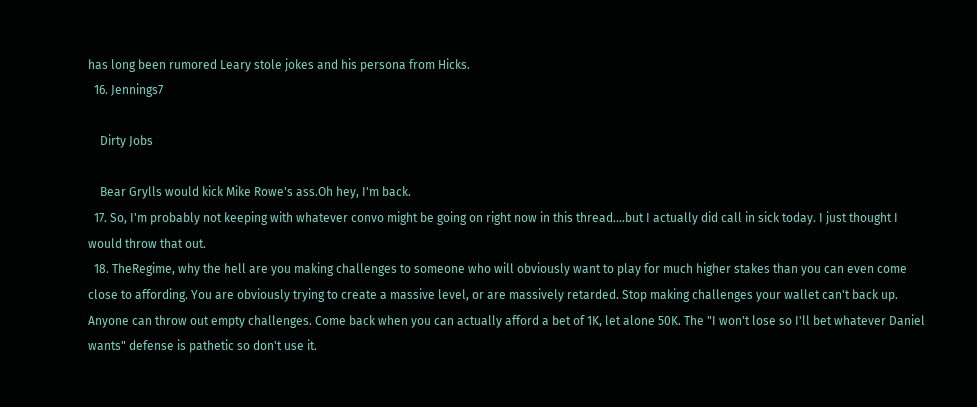has long been rumored Leary stole jokes and his persona from Hicks.
  16. Jennings7

    Dirty Jobs

    Bear Grylls would kick Mike Rowe's ass.Oh hey, I'm back.
  17. So, I'm probably not keeping with whatever convo might be going on right now in this thread....but I actually did call in sick today. I just thought I would throw that out.
  18. TheRegime, why the hell are you making challenges to someone who will obviously want to play for much higher stakes than you can even come close to affording. You are obviously trying to create a massive level, or are massively retarded. Stop making challenges your wallet can't back up. Anyone can throw out empty challenges. Come back when you can actually afford a bet of 1K, let alone 50K. The "I won't lose so I'll bet whatever Daniel wants" defense is pathetic so don't use it.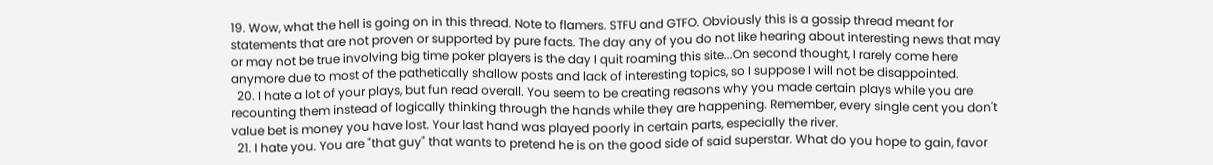19. Wow, what the hell is going on in this thread. Note to flamers. STFU and GTFO. Obviously this is a gossip thread meant for statements that are not proven or supported by pure facts. The day any of you do not like hearing about interesting news that may or may not be true involving big time poker players is the day I quit roaming this site...On second thought, I rarely come here anymore due to most of the pathetically shallow posts and lack of interesting topics, so I suppose I will not be disappointed.
  20. I hate a lot of your plays, but fun read overall. You seem to be creating reasons why you made certain plays while you are recounting them instead of logically thinking through the hands while they are happening. Remember, every single cent you don't value bet is money you have lost. Your last hand was played poorly in certain parts, especially the river.
  21. I hate you. You are "that guy" that wants to pretend he is on the good side of said superstar. What do you hope to gain, favor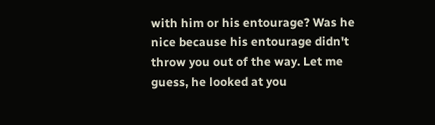with him or his entourage? Was he nice because his entourage didn't throw you out of the way. Let me guess, he looked at you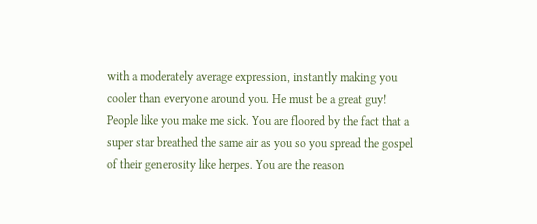with a moderately average expression, instantly making you cooler than everyone around you. He must be a great guy! People like you make me sick. You are floored by the fact that a super star breathed the same air as you so you spread the gospel of their generosity like herpes. You are the reason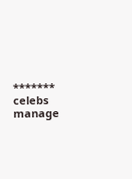******* celebs manage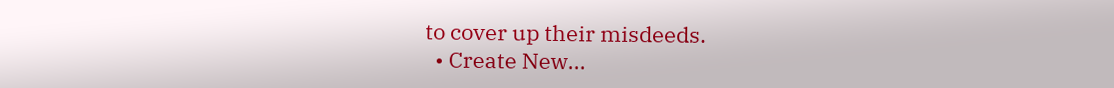to cover up their misdeeds.
  • Create New...